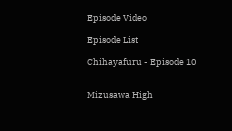Episode Video

Episode List

Chihayafuru - Episode 10


Mizusawa High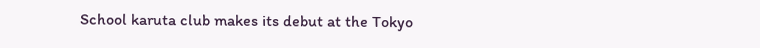School karuta club makes its debut at the Tokyo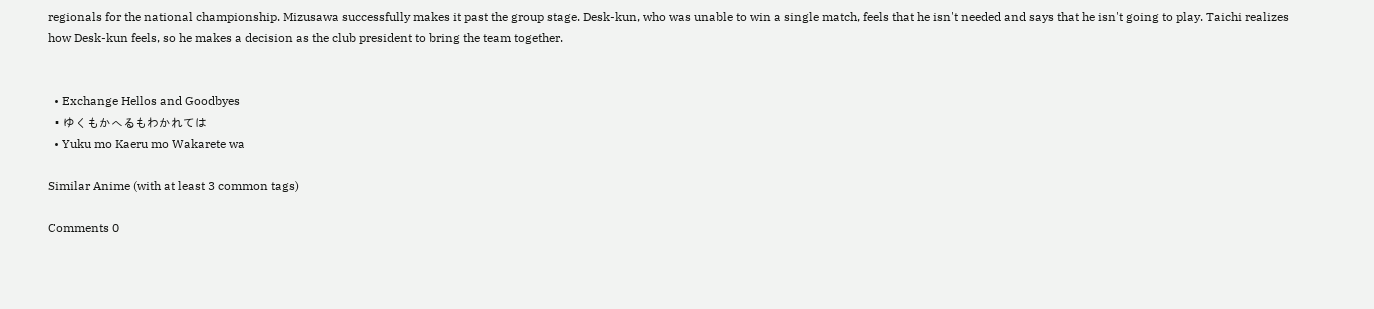regionals for the national championship. Mizusawa successfully makes it past the group stage. Desk-kun, who was unable to win a single match, feels that he isn't needed and says that he isn't going to play. Taichi realizes how Desk-kun feels, so he makes a decision as the club president to bring the team together.


  • Exchange Hellos and Goodbyes
  • ゆくもかへるもわかれては
  • Yuku mo Kaeru mo Wakarete wa

Similar Anime (with at least 3 common tags)

Comments 0